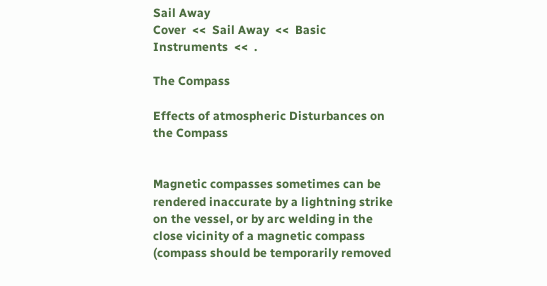Sail Away
Cover  <<  Sail Away  <<  Basic Instruments  <<  .

The Compass

Effects of atmospheric Disturbances on the Compass


Magnetic compasses sometimes can be rendered inaccurate by a lightning strike on the vessel, or by arc welding in the close vicinity of a magnetic compass (compass should be temporarily removed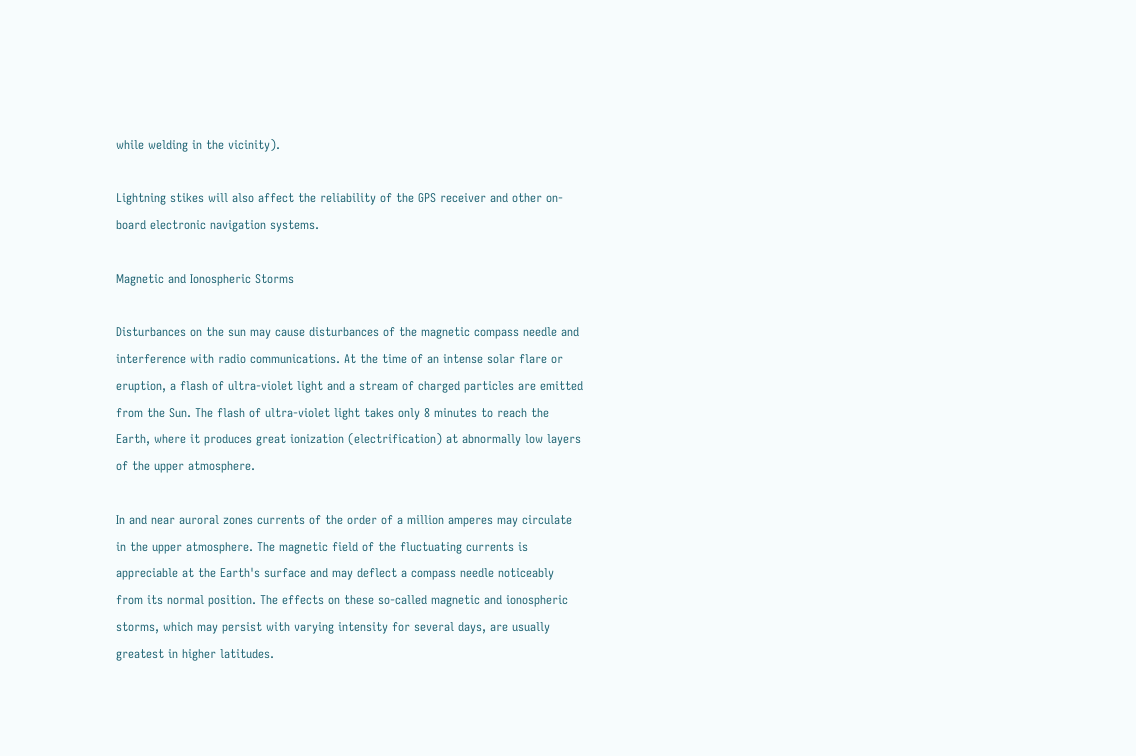while welding in the vicinity).

Lightning stikes will also affect the reliability of the GPS receiver and other on-board electronic navigation systems.

Magnetic and Ionospheric Storms

Disturbances on the sun may cause disturbances of the magnetic compass needle and interference with radio communications. At the time of an intense solar flare or eruption, a flash of ultra-violet light and a stream of charged particles are emitted from the Sun. The flash of ultra-violet light takes only 8 minutes to reach the Earth, where it produces great ionization (electrification) at abnormally low layers of the upper atmosphere.

In and near auroral zones currents of the order of a million amperes may circulate in the upper atmosphere. The magnetic field of the fluctuating currents is appreciable at the Earth's surface and may deflect a compass needle noticeably from its normal position. The effects on these so-called magnetic and ionospheric storms, which may persist with varying intensity for several days, are usually greatest in higher latitudes.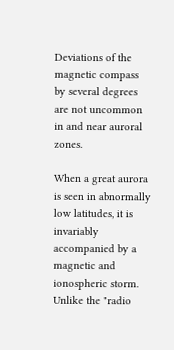Deviations of the magnetic compass by several degrees are not uncommon in and near auroral zones.

When a great aurora is seen in abnormally low latitudes, it is invariably accompanied by a magnetic and ionospheric storm. Unlike the "radio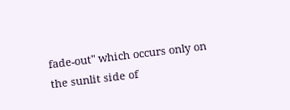fade-out" which occurs only on the sunlit side of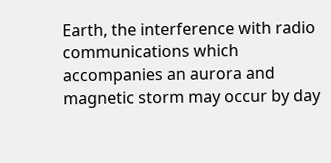Earth, the interference with radio communications which accompanies an aurora and magnetic storm may occur by day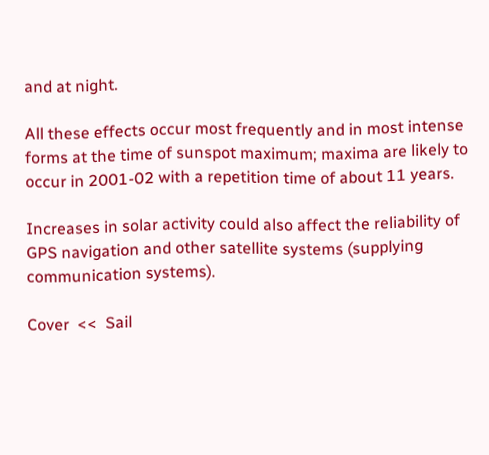and at night.

All these effects occur most frequently and in most intense forms at the time of sunspot maximum; maxima are likely to occur in 2001-02 with a repetition time of about 11 years.

Increases in solar activity could also affect the reliability of GPS navigation and other satellite systems (supplying communication systems).

Cover  <<  Sail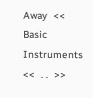Away  <<  Basic Instruments  <<  . .  >>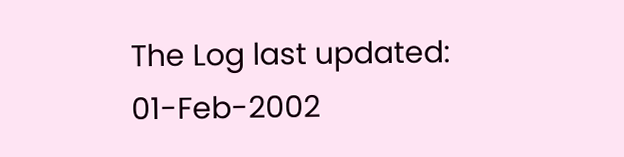The Log last updated: 01-Feb-2002